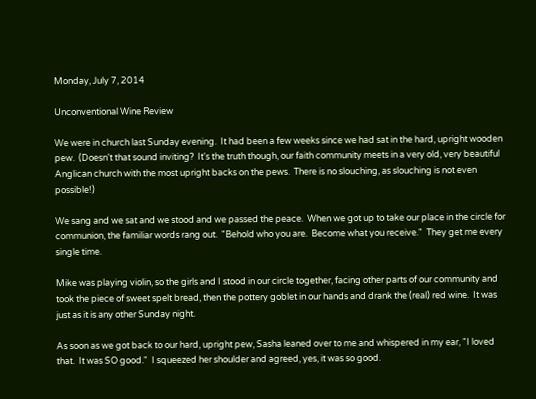Monday, July 7, 2014

Unconventional Wine Review

We were in church last Sunday evening.  It had been a few weeks since we had sat in the hard, upright wooden pew.  (Doesn't that sound inviting?  It's the truth though, our faith community meets in a very old, very beautiful Anglican church with the most upright backs on the pews.  There is no slouching, as slouching is not even possible!)

We sang and we sat and we stood and we passed the peace.  When we got up to take our place in the circle for communion, the familiar words rang out.  "Behold who you are.  Become what you receive."  They get me every single time.

Mike was playing violin, so the girls and I stood in our circle together, facing other parts of our community and took the piece of sweet spelt bread, then the pottery goblet in our hands and drank the (real) red wine.  It was just as it is any other Sunday night.

As soon as we got back to our hard, upright pew, Sasha leaned over to me and whispered in my ear, "I loved that.  It was SO good."  I squeezed her shoulder and agreed, yes, it was so good.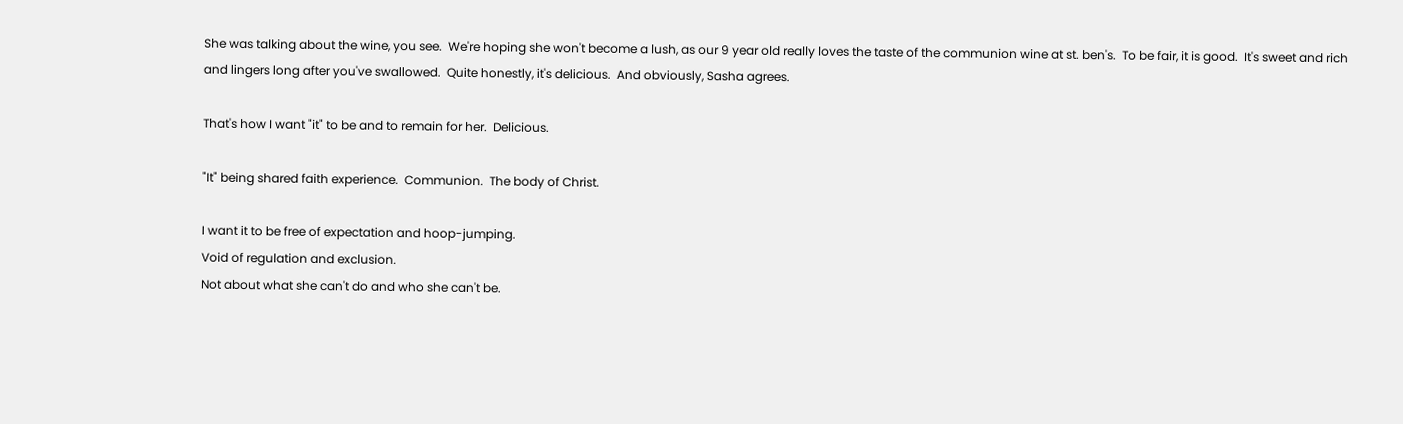She was talking about the wine, you see.  We're hoping she won't become a lush, as our 9 year old really loves the taste of the communion wine at st. ben's.  To be fair, it is good.  It's sweet and rich and lingers long after you've swallowed.  Quite honestly, it's delicious.  And obviously, Sasha agrees.

That's how I want "it" to be and to remain for her.  Delicious.

"It" being shared faith experience.  Communion.  The body of Christ.

I want it to be free of expectation and hoop-jumping.
Void of regulation and exclusion.
Not about what she can't do and who she can't be.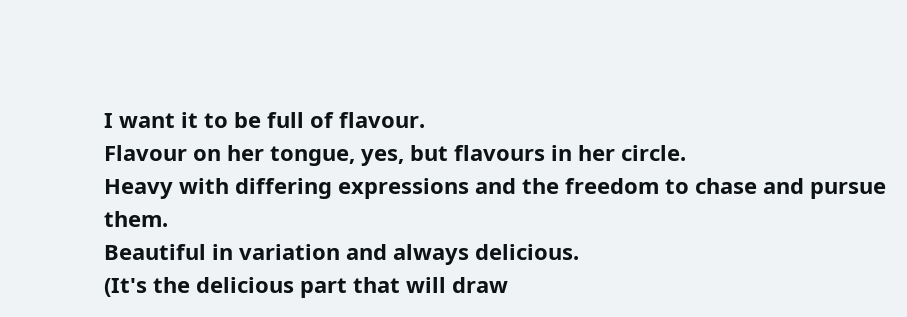I want it to be full of flavour.
Flavour on her tongue, yes, but flavours in her circle.
Heavy with differing expressions and the freedom to chase and pursue them.
Beautiful in variation and always delicious.
(It's the delicious part that will draw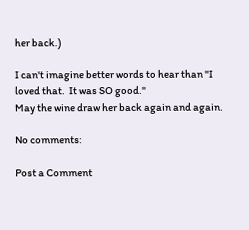her back.)

I can't imagine better words to hear than "I loved that.  It was SO good."
May the wine draw her back again and again.

No comments:

Post a Comment